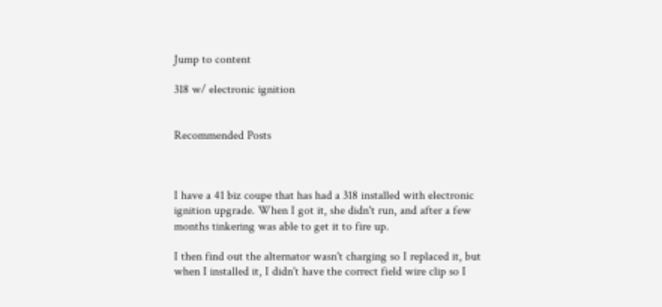Jump to content

318 w/ electronic ignition


Recommended Posts



I have a 41 biz coupe that has had a 318 installed with electronic ignition upgrade. When I got it, she didn't run, and after a few months tinkering was able to get it to fire up.

I then find out the alternator wasn't charging so I replaced it, but when I installed it, I didn't have the correct field wire clip so I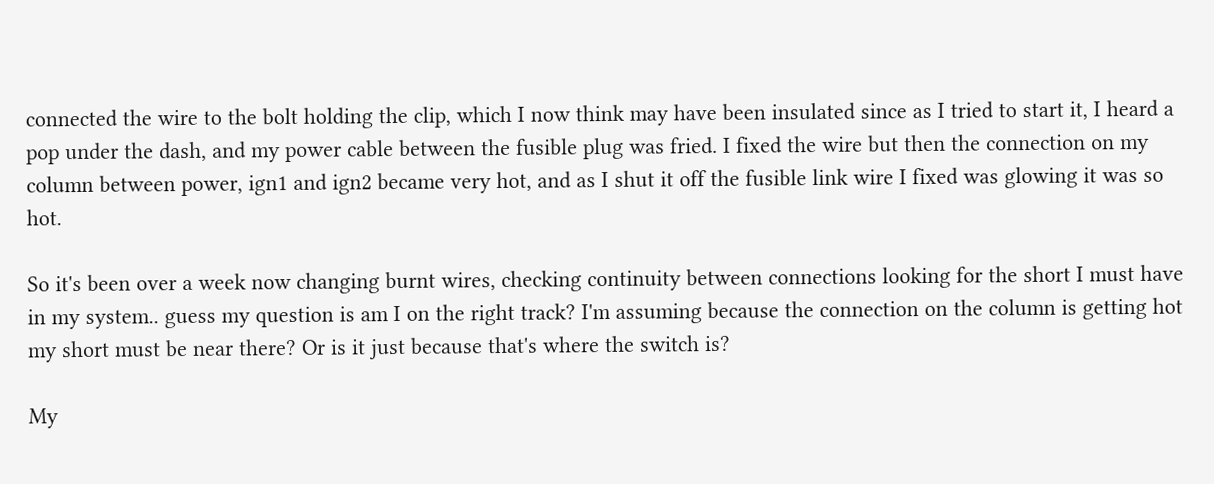connected the wire to the bolt holding the clip, which I now think may have been insulated since as I tried to start it, I heard a pop under the dash, and my power cable between the fusible plug was fried. I fixed the wire but then the connection on my column between power, ign1 and ign2 became very hot, and as I shut it off the fusible link wire I fixed was glowing it was so hot.

So it's been over a week now changing burnt wires, checking continuity between connections looking for the short I must have in my system.. guess my question is am I on the right track? I'm assuming because the connection on the column is getting hot my short must be near there? Or is it just because that's where the switch is?

My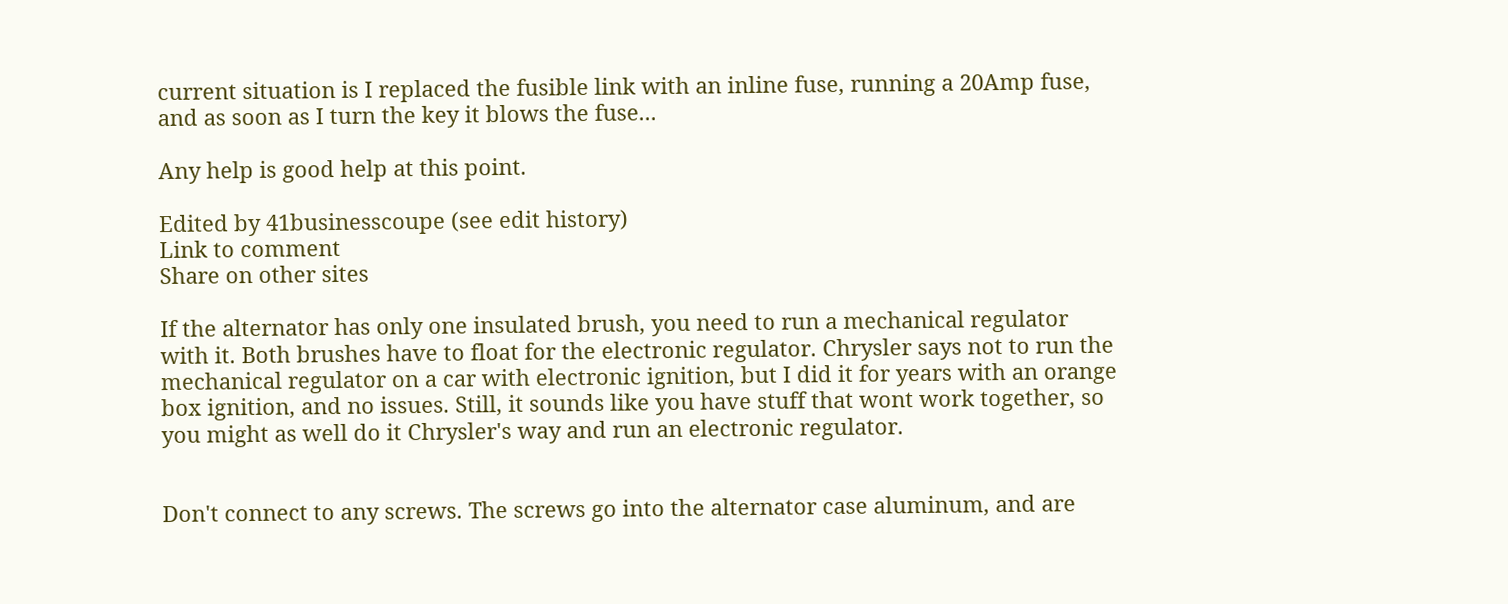current situation is I replaced the fusible link with an inline fuse, running a 20Amp fuse, and as soon as I turn the key it blows the fuse...

Any help is good help at this point.

Edited by 41businesscoupe (see edit history)
Link to comment
Share on other sites

If the alternator has only one insulated brush, you need to run a mechanical regulator with it. Both brushes have to float for the electronic regulator. Chrysler says not to run the mechanical regulator on a car with electronic ignition, but I did it for years with an orange box ignition, and no issues. Still, it sounds like you have stuff that wont work together, so you might as well do it Chrysler's way and run an electronic regulator.


Don't connect to any screws. The screws go into the alternator case aluminum, and are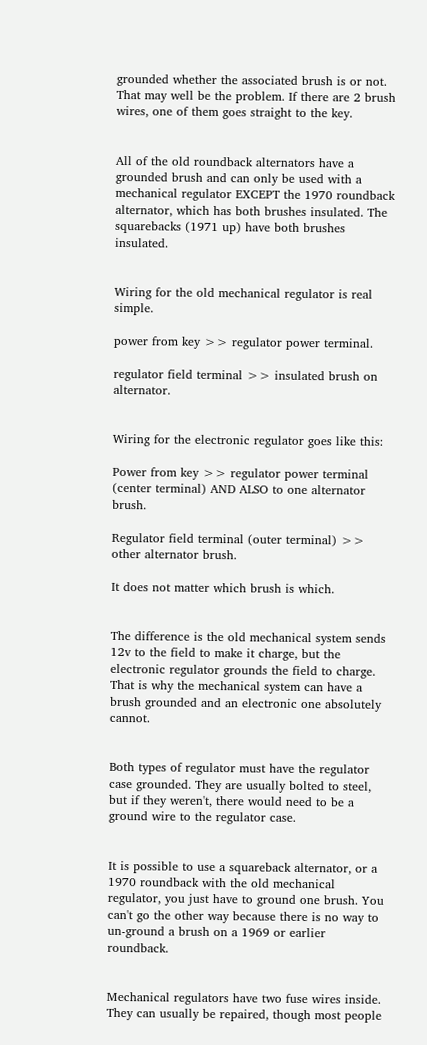grounded whether the associated brush is or not. That may well be the problem. If there are 2 brush wires, one of them goes straight to the key.


All of the old roundback alternators have a grounded brush and can only be used with a mechanical regulator EXCEPT the 1970 roundback alternator, which has both brushes insulated. The squarebacks (1971 up) have both brushes insulated.


Wiring for the old mechanical regulator is real simple.

power from key >> regulator power terminal.

regulator field terminal >> insulated brush on alternator.


Wiring for the electronic regulator goes like this:

Power from key >> regulator power terminal (center terminal) AND ALSO to one alternator brush.

Regulator field terminal (outer terminal) >> other alternator brush.

It does not matter which brush is which.


The difference is the old mechanical system sends 12v to the field to make it charge, but the electronic regulator grounds the field to charge. That is why the mechanical system can have a brush grounded and an electronic one absolutely cannot.


Both types of regulator must have the regulator case grounded. They are usually bolted to steel, but if they weren't, there would need to be a ground wire to the regulator case.


It is possible to use a squareback alternator, or a 1970 roundback with the old mechanical regulator, you just have to ground one brush. You can't go the other way because there is no way to un-ground a brush on a 1969 or earlier roundback.


Mechanical regulators have two fuse wires inside. They can usually be repaired, though most people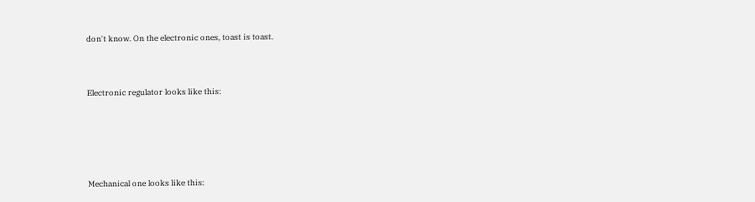don't know. On the electronic ones, toast is toast.


Electronic regulator looks like this:




Mechanical one looks like this: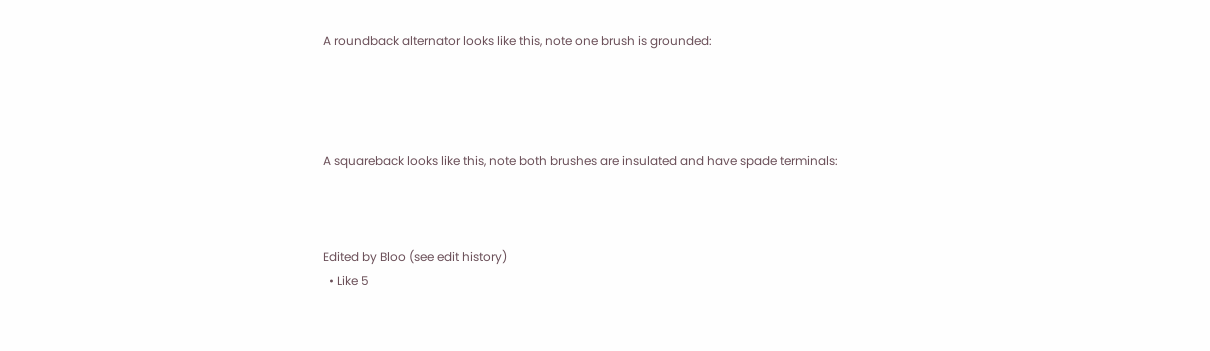A roundback alternator looks like this, note one brush is grounded:




A squareback looks like this, note both brushes are insulated and have spade terminals:



Edited by Bloo (see edit history)
  • Like 5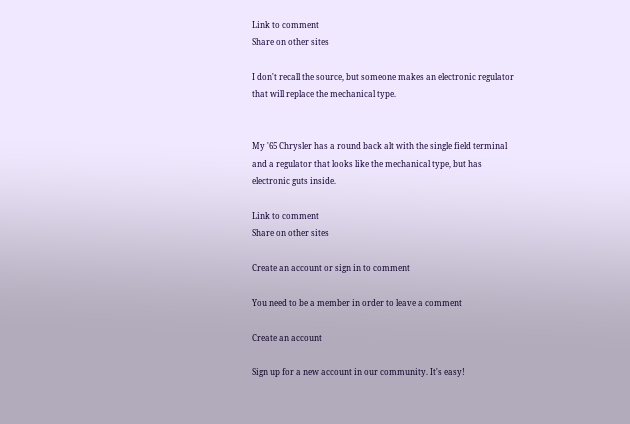Link to comment
Share on other sites

I don't recall the source, but someone makes an electronic regulator that will replace the mechanical type.


My '65 Chrysler has a round back alt with the single field terminal and a regulator that looks like the mechanical type, but has electronic guts inside.

Link to comment
Share on other sites

Create an account or sign in to comment

You need to be a member in order to leave a comment

Create an account

Sign up for a new account in our community. It's easy!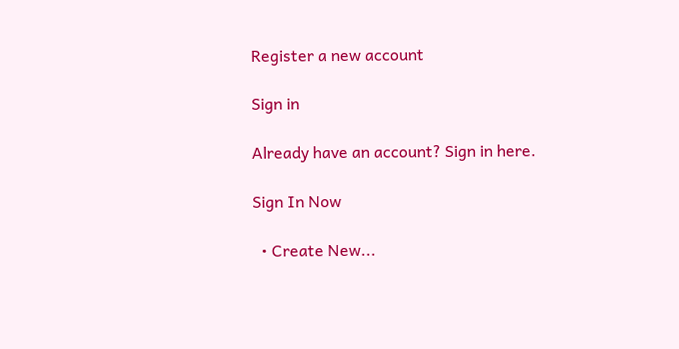Register a new account

Sign in

Already have an account? Sign in here.

Sign In Now

  • Create New...